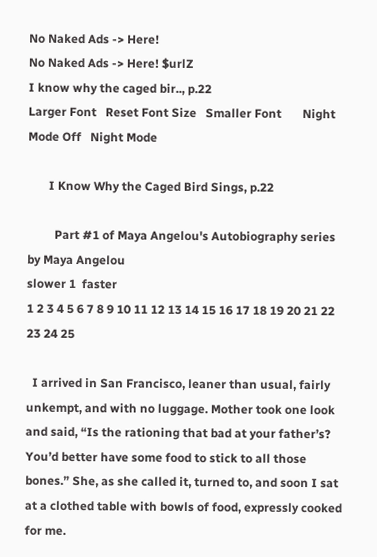No Naked Ads -> Here!
No Naked Ads -> Here! $urlZ
I know why the caged bir.., p.22
Larger Font   Reset Font Size   Smaller Font       Night Mode Off   Night Mode

       I Know Why the Caged Bird Sings, p.22

         Part #1 of Maya Angelou's Autobiography series by Maya Angelou
slower 1  faster
1 2 3 4 5 6 7 8 9 10 11 12 13 14 15 16 17 18 19 20 21 22 23 24 25

  I arrived in San Francisco, leaner than usual, fairly unkempt, and with no luggage. Mother took one look and said, “Is the rationing that bad at your father’s? You’d better have some food to stick to all those bones.” She, as she called it, turned to, and soon I sat at a clothed table with bowls of food, expressly cooked for me.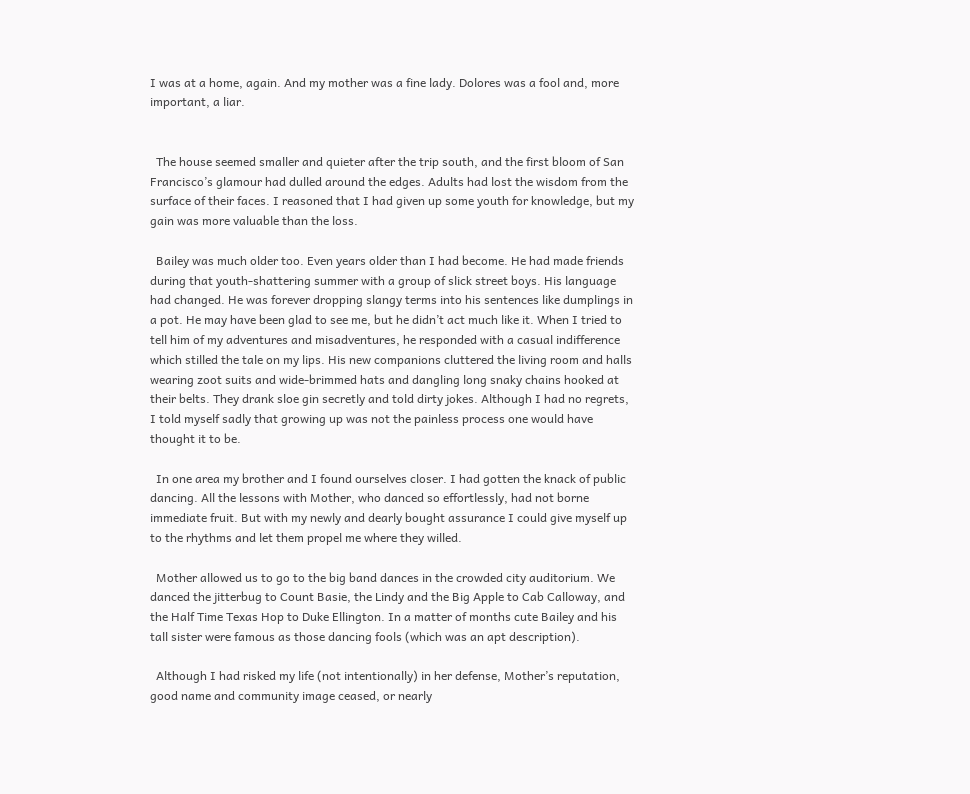I was at a home, again. And my mother was a fine lady. Dolores was a fool and, more important, a liar.


  The house seemed smaller and quieter after the trip south, and the first bloom of San Francisco’s glamour had dulled around the edges. Adults had lost the wisdom from the surface of their faces. I reasoned that I had given up some youth for knowledge, but my gain was more valuable than the loss.

  Bailey was much older too. Even years older than I had become. He had made friends during that youth-shattering summer with a group of slick street boys. His language had changed. He was forever dropping slangy terms into his sentences like dumplings in a pot. He may have been glad to see me, but he didn’t act much like it. When I tried to tell him of my adventures and misadventures, he responded with a casual indifference which stilled the tale on my lips. His new companions cluttered the living room and halls wearing zoot suits and wide-brimmed hats and dangling long snaky chains hooked at their belts. They drank sloe gin secretly and told dirty jokes. Although I had no regrets, I told myself sadly that growing up was not the painless process one would have thought it to be.

  In one area my brother and I found ourselves closer. I had gotten the knack of public dancing. All the lessons with Mother, who danced so effortlessly, had not borne immediate fruit. But with my newly and dearly bought assurance I could give myself up to the rhythms and let them propel me where they willed.

  Mother allowed us to go to the big band dances in the crowded city auditorium. We danced the jitterbug to Count Basie, the Lindy and the Big Apple to Cab Calloway, and the Half Time Texas Hop to Duke Ellington. In a matter of months cute Bailey and his tall sister were famous as those dancing fools (which was an apt description).

  Although I had risked my life (not intentionally) in her defense, Mother’s reputation, good name and community image ceased, or nearly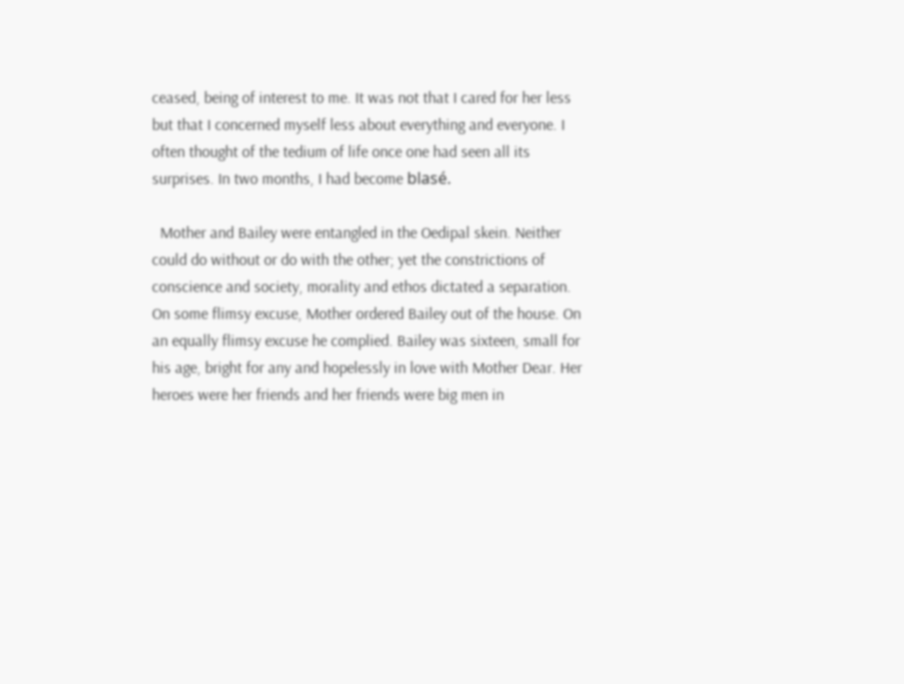ceased, being of interest to me. It was not that I cared for her less but that I concerned myself less about everything and everyone. I often thought of the tedium of life once one had seen all its surprises. In two months, I had become blasé.

  Mother and Bailey were entangled in the Oedipal skein. Neither could do without or do with the other; yet the constrictions of conscience and society, morality and ethos dictated a separation. On some flimsy excuse, Mother ordered Bailey out of the house. On an equally flimsy excuse he complied. Bailey was sixteen, small for his age, bright for any and hopelessly in love with Mother Dear. Her heroes were her friends and her friends were big men in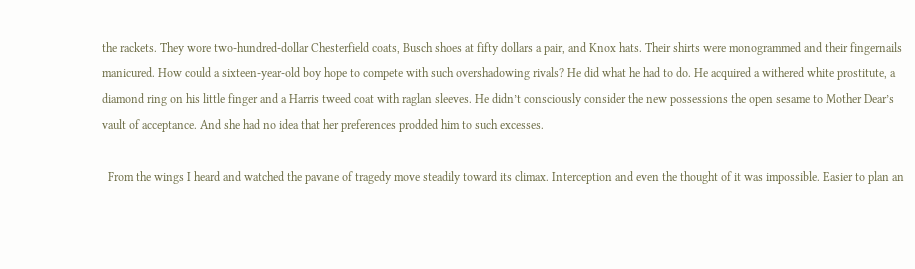the rackets. They wore two-hundred-dollar Chesterfield coats, Busch shoes at fifty dollars a pair, and Knox hats. Their shirts were monogrammed and their fingernails manicured. How could a sixteen-year-old boy hope to compete with such overshadowing rivals? He did what he had to do. He acquired a withered white prostitute, a diamond ring on his little finger and a Harris tweed coat with raglan sleeves. He didn’t consciously consider the new possessions the open sesame to Mother Dear’s vault of acceptance. And she had no idea that her preferences prodded him to such excesses.

  From the wings I heard and watched the pavane of tragedy move steadily toward its climax. Interception and even the thought of it was impossible. Easier to plan an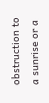obstruction to a sunrise or a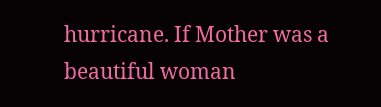hurricane. If Mother was a beautiful woman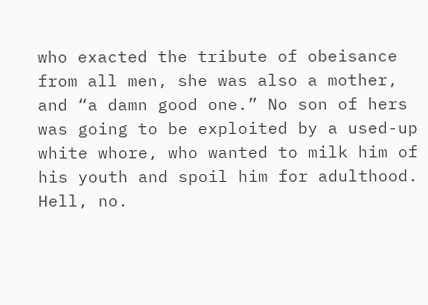who exacted the tribute of obeisance from all men, she was also a mother, and “a damn good one.” No son of hers was going to be exploited by a used-up white whore, who wanted to milk him of his youth and spoil him for adulthood. Hell, no.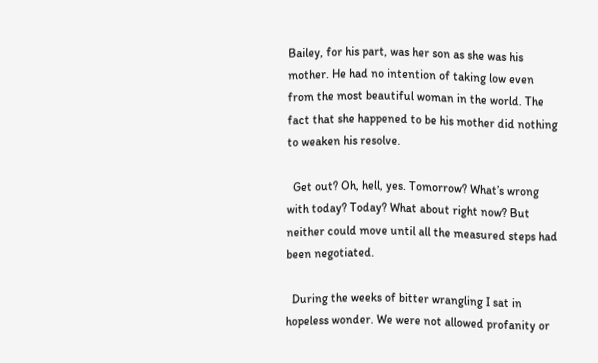Bailey, for his part, was her son as she was his mother. He had no intention of taking low even from the most beautiful woman in the world. The fact that she happened to be his mother did nothing to weaken his resolve.

  Get out? Oh, hell, yes. Tomorrow? What’s wrong with today? Today? What about right now? But neither could move until all the measured steps had been negotiated.

  During the weeks of bitter wrangling I sat in hopeless wonder. We were not allowed profanity or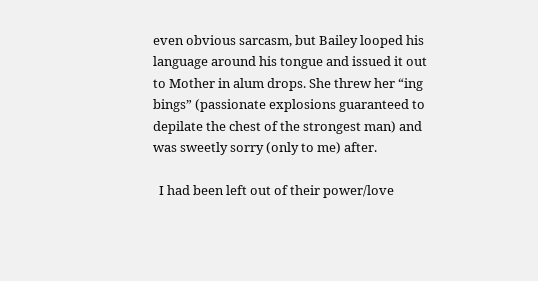even obvious sarcasm, but Bailey looped his language around his tongue and issued it out to Mother in alum drops. She threw her “ing bings” (passionate explosions guaranteed to depilate the chest of the strongest man) and was sweetly sorry (only to me) after.

  I had been left out of their power/love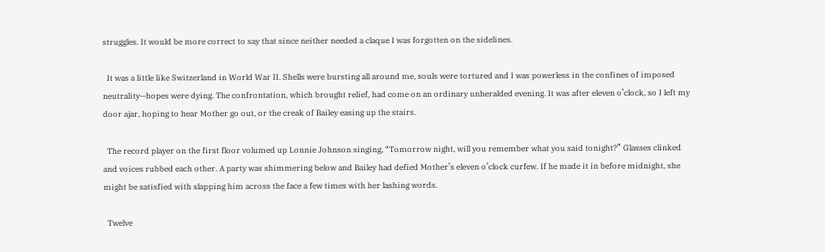struggles. It would be more correct to say that since neither needed a claque I was forgotten on the sidelines.

  It was a little like Switzerland in World War II. Shells were bursting all around me, souls were tortured and I was powerless in the confines of imposed neutrality—hopes were dying. The confrontation, which brought relief, had come on an ordinary unheralded evening. It was after eleven o’clock, so I left my door ajar, hoping to hear Mother go out, or the creak of Bailey easing up the stairs.

  The record player on the first floor volumed up Lonnie Johnson singing, “Tomorrow night, will you remember what you said tonight?” Glasses clinked and voices rubbed each other. A party was shimmering below and Bailey had defied Mother’s eleven o’clock curfew. If he made it in before midnight, she might be satisfied with slapping him across the face a few times with her lashing words.

  Twelve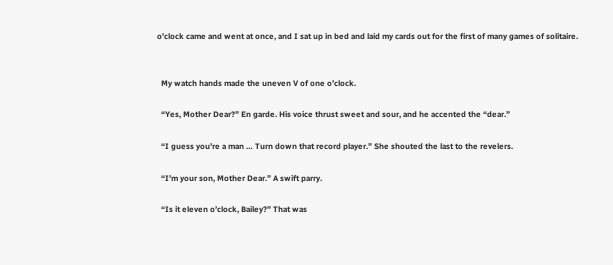o’clock came and went at once, and I sat up in bed and laid my cards out for the first of many games of solitaire.


  My watch hands made the uneven V of one o’clock.

  “Yes, Mother Dear?” En garde. His voice thrust sweet and sour, and he accented the “dear.”

  “I guess you’re a man … Turn down that record player.” She shouted the last to the revelers.

  “I’m your son, Mother Dear.” A swift parry.

  “Is it eleven o’clock, Bailey?” That was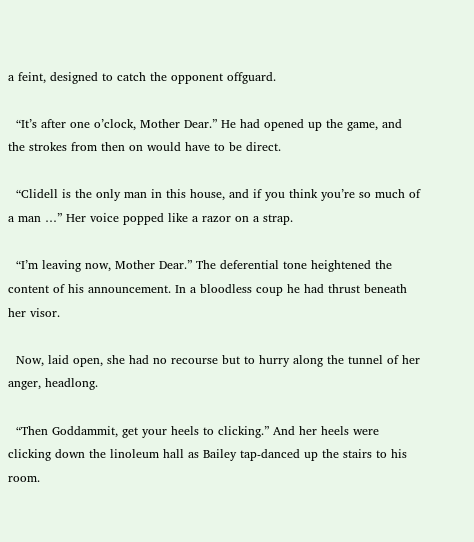a feint, designed to catch the opponent offguard.

  “It’s after one o’clock, Mother Dear.” He had opened up the game, and the strokes from then on would have to be direct.

  “Clidell is the only man in this house, and if you think you’re so much of a man …” Her voice popped like a razor on a strap.

  “I’m leaving now, Mother Dear.” The deferential tone heightened the content of his announcement. In a bloodless coup he had thrust beneath her visor.

  Now, laid open, she had no recourse but to hurry along the tunnel of her anger, headlong.

  “Then Goddammit, get your heels to clicking.” And her heels were clicking down the linoleum hall as Bailey tap-danced up the stairs to his room.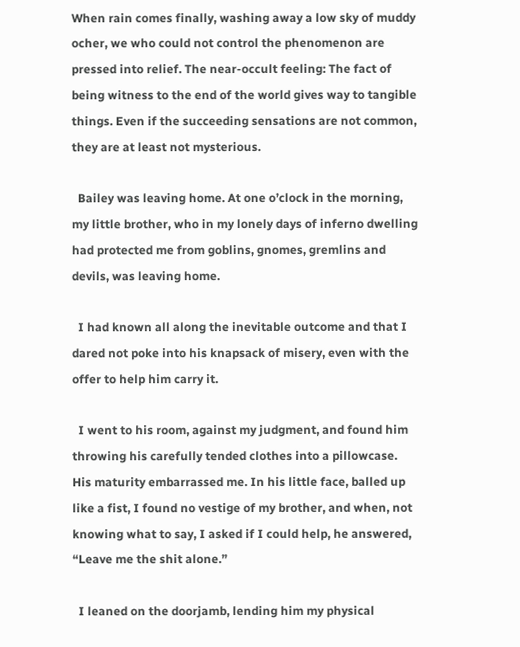When rain comes finally, washing away a low sky of muddy ocher, we who could not control the phenomenon are pressed into relief. The near-occult feeling: The fact of being witness to the end of the world gives way to tangible things. Even if the succeeding sensations are not common, they are at least not mysterious.

  Bailey was leaving home. At one o’clock in the morning, my little brother, who in my lonely days of inferno dwelling had protected me from goblins, gnomes, gremlins and devils, was leaving home.

  I had known all along the inevitable outcome and that I dared not poke into his knapsack of misery, even with the offer to help him carry it.

  I went to his room, against my judgment, and found him throwing his carefully tended clothes into a pillowcase. His maturity embarrassed me. In his little face, balled up like a fist, I found no vestige of my brother, and when, not knowing what to say, I asked if I could help, he answered, “Leave me the shit alone.”

  I leaned on the doorjamb, lending him my physical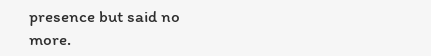presence but said no more.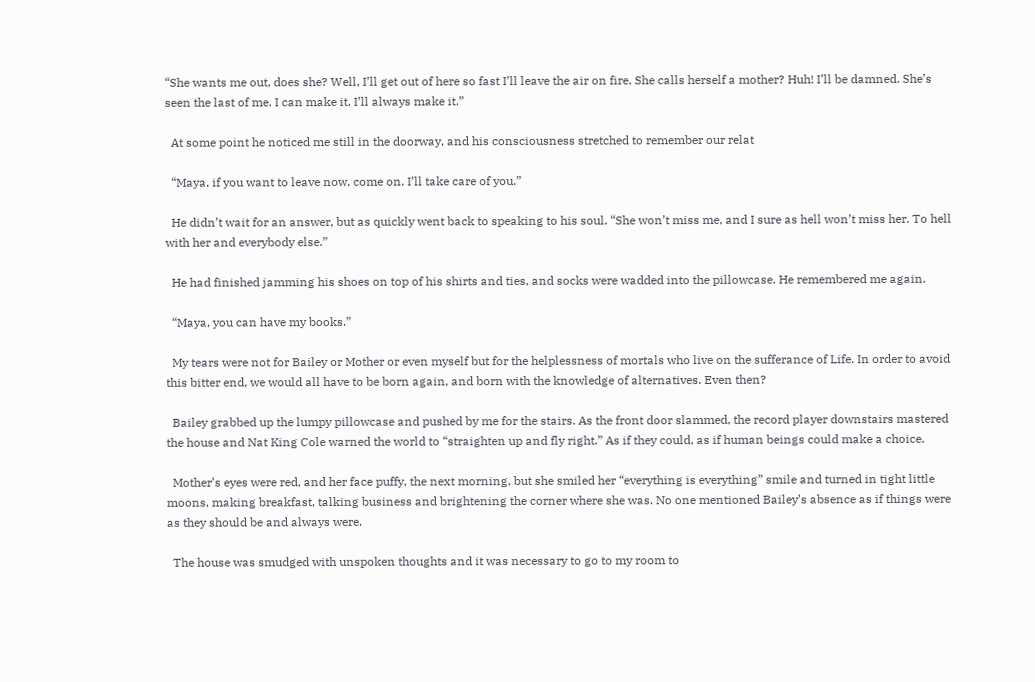“She wants me out, does she? Well, I’ll get out of here so fast I’ll leave the air on fire. She calls herself a mother? Huh! I’ll be damned. She’s seen the last of me. I can make it. I’ll always make it.”

  At some point he noticed me still in the doorway, and his consciousness stretched to remember our relat

  “Maya, if you want to leave now, come on. I’ll take care of you.”

  He didn’t wait for an answer, but as quickly went back to speaking to his soul. “She won’t miss me, and I sure as hell won’t miss her. To hell with her and everybody else.”

  He had finished jamming his shoes on top of his shirts and ties, and socks were wadded into the pillowcase. He remembered me again.

  “Maya, you can have my books.”

  My tears were not for Bailey or Mother or even myself but for the helplessness of mortals who live on the sufferance of Life. In order to avoid this bitter end, we would all have to be born again, and born with the knowledge of alternatives. Even then?

  Bailey grabbed up the lumpy pillowcase and pushed by me for the stairs. As the front door slammed, the record player downstairs mastered the house and Nat King Cole warned the world to “straighten up and fly right.” As if they could, as if human beings could make a choice.

  Mother’s eyes were red, and her face puffy, the next morning, but she smiled her “everything is everything” smile and turned in tight little moons, making breakfast, talking business and brightening the corner where she was. No one mentioned Bailey’s absence as if things were as they should be and always were.

  The house was smudged with unspoken thoughts and it was necessary to go to my room to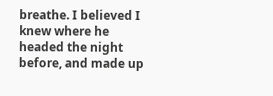breathe. I believed I knew where he headed the night before, and made up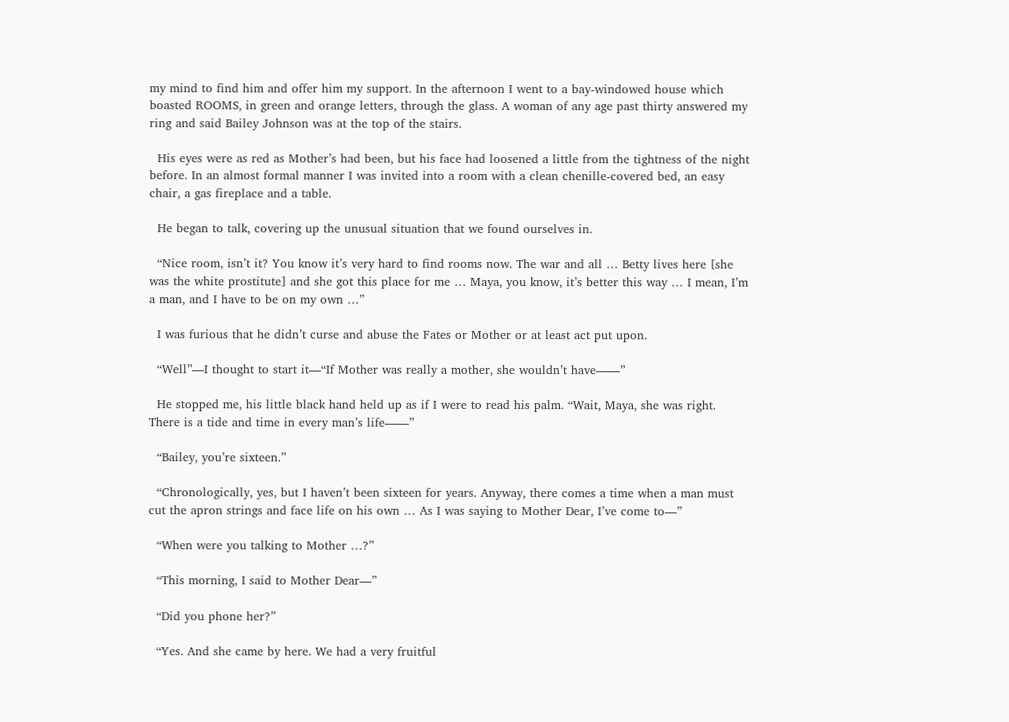my mind to find him and offer him my support. In the afternoon I went to a bay-windowed house which boasted ROOMS, in green and orange letters, through the glass. A woman of any age past thirty answered my ring and said Bailey Johnson was at the top of the stairs.

  His eyes were as red as Mother’s had been, but his face had loosened a little from the tightness of the night before. In an almost formal manner I was invited into a room with a clean chenille-covered bed, an easy chair, a gas fireplace and a table.

  He began to talk, covering up the unusual situation that we found ourselves in.

  “Nice room, isn’t it? You know it’s very hard to find rooms now. The war and all … Betty lives here [she was the white prostitute] and she got this place for me … Maya, you know, it’s better this way … I mean, I’m a man, and I have to be on my own …”

  I was furious that he didn’t curse and abuse the Fates or Mother or at least act put upon.

  “Well”—I thought to start it—“If Mother was really a mother, she wouldn’t have——”

  He stopped me, his little black hand held up as if I were to read his palm. “Wait, Maya, she was right. There is a tide and time in every man’s life——”

  “Bailey, you’re sixteen.”

  “Chronologically, yes, but I haven’t been sixteen for years. Anyway, there comes a time when a man must cut the apron strings and face life on his own … As I was saying to Mother Dear, I’ve come to—”

  “When were you talking to Mother …?”

  “This morning, I said to Mother Dear—”

  “Did you phone her?”

  “Yes. And she came by here. We had a very fruitful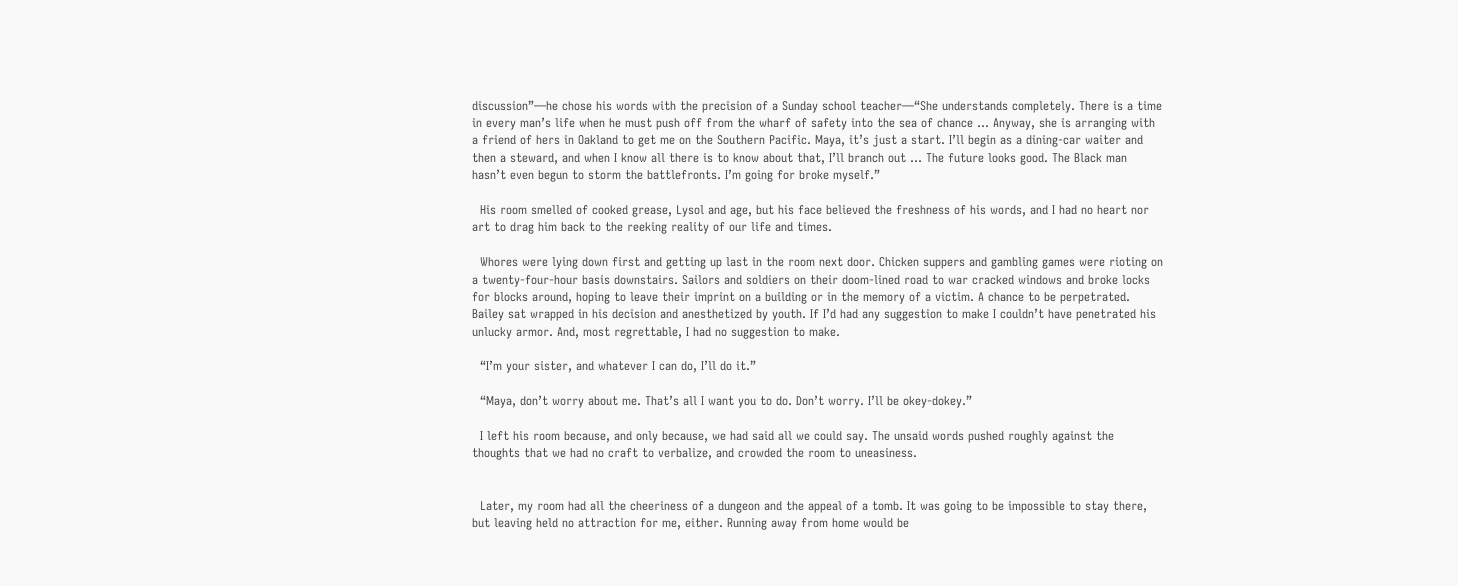discussion”—he chose his words with the precision of a Sunday school teacher—“She understands completely. There is a time in every man’s life when he must push off from the wharf of safety into the sea of chance … Anyway, she is arranging with a friend of hers in Oakland to get me on the Southern Pacific. Maya, it’s just a start. I’ll begin as a dining-car waiter and then a steward, and when I know all there is to know about that, I’ll branch out … The future looks good. The Black man hasn’t even begun to storm the battlefronts. I’m going for broke myself.”

  His room smelled of cooked grease, Lysol and age, but his face believed the freshness of his words, and I had no heart nor art to drag him back to the reeking reality of our life and times.

  Whores were lying down first and getting up last in the room next door. Chicken suppers and gambling games were rioting on a twenty-four-hour basis downstairs. Sailors and soldiers on their doom-lined road to war cracked windows and broke locks for blocks around, hoping to leave their imprint on a building or in the memory of a victim. A chance to be perpetrated. Bailey sat wrapped in his decision and anesthetized by youth. If I’d had any suggestion to make I couldn’t have penetrated his unlucky armor. And, most regrettable, I had no suggestion to make.

  “I’m your sister, and whatever I can do, I’ll do it.”

  “Maya, don’t worry about me. That’s all I want you to do. Don’t worry. I’ll be okey-dokey.”

  I left his room because, and only because, we had said all we could say. The unsaid words pushed roughly against the thoughts that we had no craft to verbalize, and crowded the room to uneasiness.


  Later, my room had all the cheeriness of a dungeon and the appeal of a tomb. It was going to be impossible to stay there, but leaving held no attraction for me, either. Running away from home would be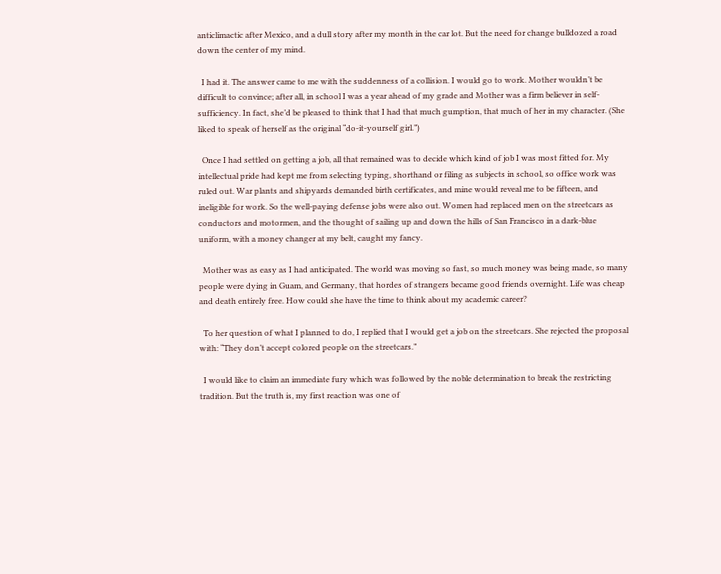anticlimactic after Mexico, and a dull story after my month in the car lot. But the need for change bulldozed a road down the center of my mind.

  I had it. The answer came to me with the suddenness of a collision. I would go to work. Mother wouldn’t be difficult to convince; after all, in school I was a year ahead of my grade and Mother was a firm believer in self-sufficiency. In fact, she’d be pleased to think that I had that much gumption, that much of her in my character. (She liked to speak of herself as the original “do-it-yourself girl.”)

  Once I had settled on getting a job, all that remained was to decide which kind of job I was most fitted for. My intellectual pride had kept me from selecting typing, shorthand or filing as subjects in school, so office work was ruled out. War plants and shipyards demanded birth certificates, and mine would reveal me to be fifteen, and ineligible for work. So the well-paying defense jobs were also out. Women had replaced men on the streetcars as conductors and motormen, and the thought of sailing up and down the hills of San Francisco in a dark-blue uniform, with a money changer at my belt, caught my fancy.

  Mother was as easy as I had anticipated. The world was moving so fast, so much money was being made, so many people were dying in Guam, and Germany, that hordes of strangers became good friends overnight. Life was cheap and death entirely free. How could she have the time to think about my academic career?

  To her question of what I planned to do, I replied that I would get a job on the streetcars. She rejected the proposal with: “They don’t accept colored people on the streetcars.”

  I would like to claim an immediate fury which was followed by the noble determination to break the restricting tradition. But the truth is, my first reaction was one of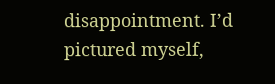disappointment. I’d pictured myself,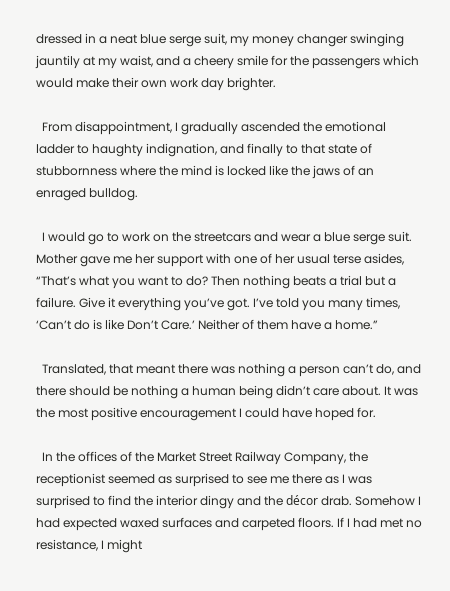dressed in a neat blue serge suit, my money changer swinging jauntily at my waist, and a cheery smile for the passengers which would make their own work day brighter.

  From disappointment, I gradually ascended the emotional ladder to haughty indignation, and finally to that state of stubbornness where the mind is locked like the jaws of an enraged bulldog.

  I would go to work on the streetcars and wear a blue serge suit. Mother gave me her support with one of her usual terse asides, “That’s what you want to do? Then nothing beats a trial but a failure. Give it everything you’ve got. I’ve told you many times, ‘Can’t do is like Don’t Care.’ Neither of them have a home.”

  Translated, that meant there was nothing a person can’t do, and there should be nothing a human being didn’t care about. It was the most positive encouragement I could have hoped for.

  In the offices of the Market Street Railway Company, the receptionist seemed as surprised to see me there as I was surprised to find the interior dingy and the décor drab. Somehow I had expected waxed surfaces and carpeted floors. If I had met no resistance, I might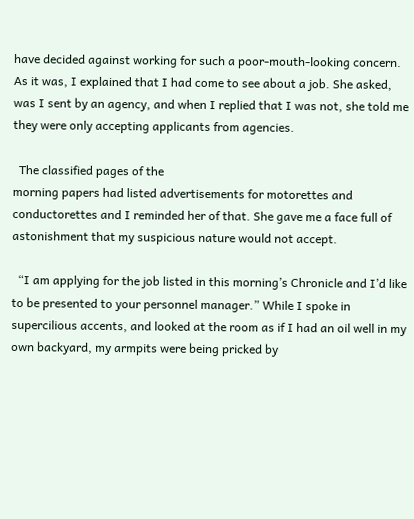have decided against working for such a poor-mouth-looking concern. As it was, I explained that I had come to see about a job. She asked, was I sent by an agency, and when I replied that I was not, she told me they were only accepting applicants from agencies.

  The classified pages of the
morning papers had listed advertisements for motorettes and conductorettes and I reminded her of that. She gave me a face full of astonishment that my suspicious nature would not accept.

  “I am applying for the job listed in this morning’s Chronicle and I’d like to be presented to your personnel manager.” While I spoke in supercilious accents, and looked at the room as if I had an oil well in my own backyard, my armpits were being pricked by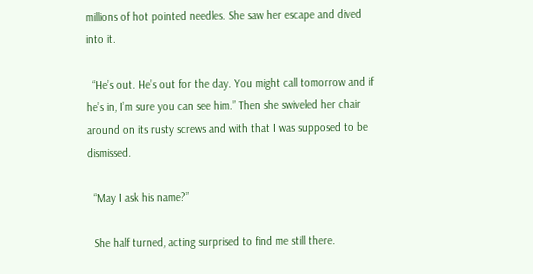millions of hot pointed needles. She saw her escape and dived into it.

  “He’s out. He’s out for the day. You might call tomorrow and if he’s in, I’m sure you can see him.” Then she swiveled her chair around on its rusty screws and with that I was supposed to be dismissed.

  “May I ask his name?”

  She half turned, acting surprised to find me still there.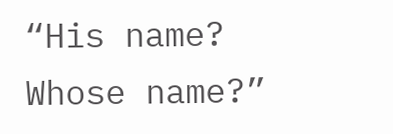“His name? Whose name?”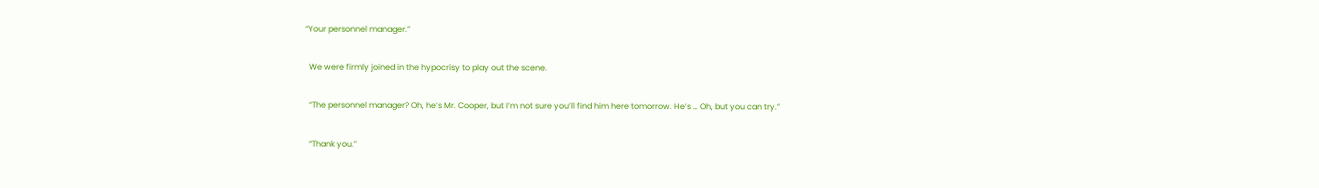“Your personnel manager.”

  We were firmly joined in the hypocrisy to play out the scene.

  “The personnel manager? Oh, he’s Mr. Cooper, but I’m not sure you’ll find him here tomorrow. He’s … Oh, but you can try.”

  “Thank you.”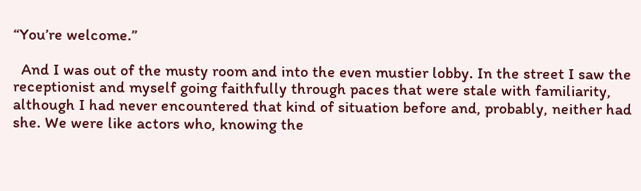“You’re welcome.”

  And I was out of the musty room and into the even mustier lobby. In the street I saw the receptionist and myself going faithfully through paces that were stale with familiarity, although I had never encountered that kind of situation before and, probably, neither had she. We were like actors who, knowing the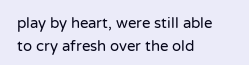play by heart, were still able to cry afresh over the old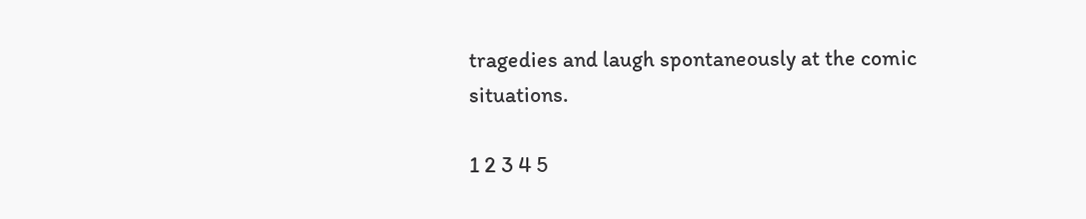tragedies and laugh spontaneously at the comic situations.

1 2 3 4 5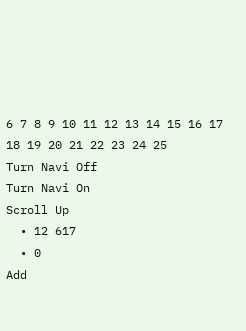6 7 8 9 10 11 12 13 14 15 16 17 18 19 20 21 22 23 24 25
Turn Navi Off
Turn Navi On
Scroll Up
  • 12 617
  • 0
Add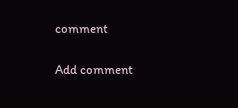comment

Add comment